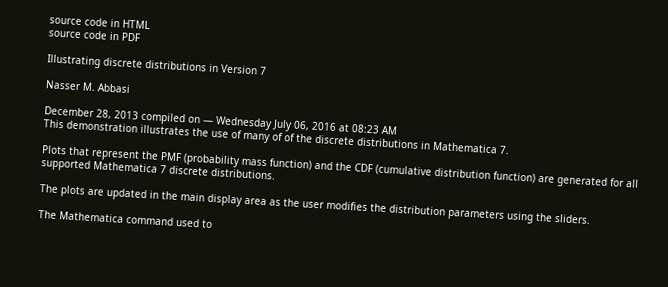source code in HTML
source code in PDF

Illustrating discrete distributions in Version 7

Nasser M. Abbasi

December 28, 2013 compiled on — Wednesday July 06, 2016 at 08:23 AM
This demonstration illustrates the use of many of of the discrete distributions in Mathematica 7.

Plots that represent the PMF (probability mass function) and the CDF (cumulative distribution function) are generated for all supported Mathematica 7 discrete distributions.

The plots are updated in the main display area as the user modifies the distribution parameters using the sliders.

The Mathematica command used to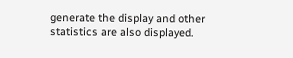generate the display and other statistics are also displayed.